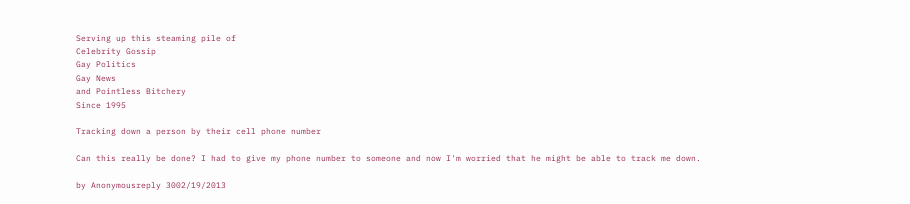Serving up this steaming pile of
Celebrity Gossip
Gay Politics
Gay News
and Pointless Bitchery
Since 1995

Tracking down a person by their cell phone number

Can this really be done? I had to give my phone number to someone and now I'm worried that he might be able to track me down.

by Anonymousreply 3002/19/2013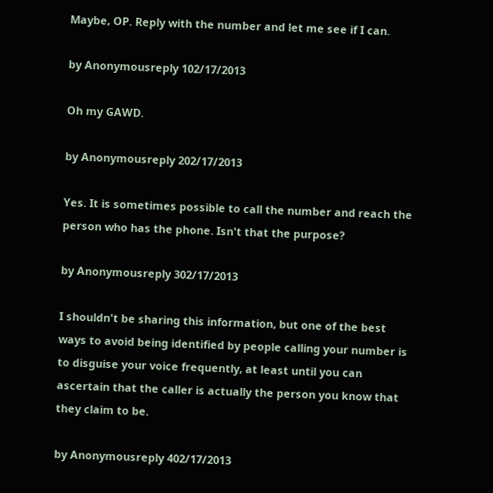Maybe, OP. Reply with the number and let me see if I can.

by Anonymousreply 102/17/2013

Oh my GAWD.

by Anonymousreply 202/17/2013

Yes. It is sometimes possible to call the number and reach the person who has the phone. Isn't that the purpose?

by Anonymousreply 302/17/2013

I shouldn't be sharing this information, but one of the best ways to avoid being identified by people calling your number is to disguise your voice frequently, at least until you can ascertain that the caller is actually the person you know that they claim to be.

by Anonymousreply 402/17/2013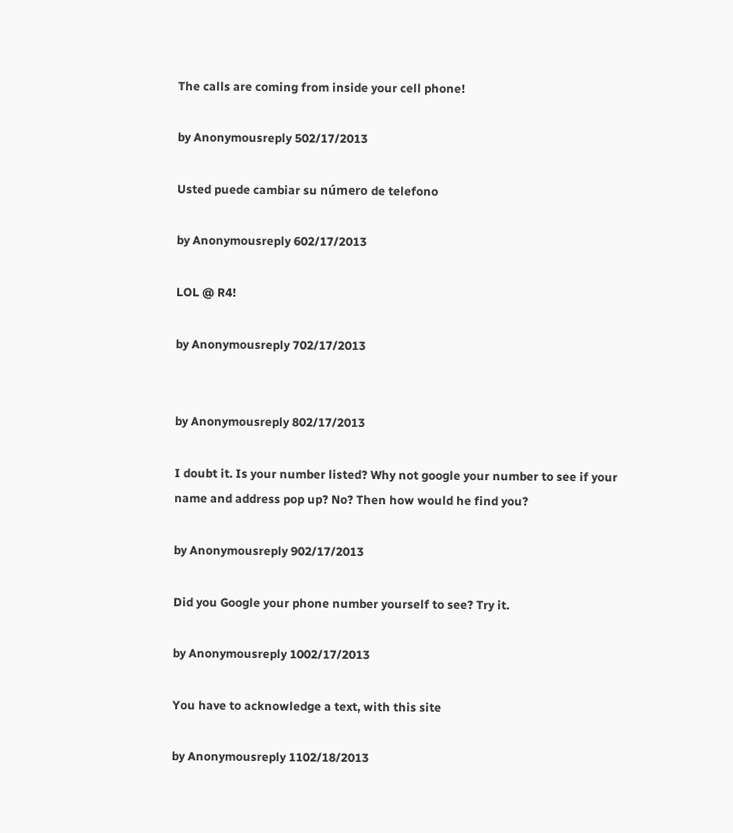The calls are coming from inside your cell phone!

by Anonymousreply 502/17/2013

Usted puede cambiar su número de telefono

by Anonymousreply 602/17/2013

LOL @ R4!

by Anonymousreply 702/17/2013


by Anonymousreply 802/17/2013

I doubt it. Is your number listed? Why not google your number to see if your name and address pop up? No? Then how would he find you?

by Anonymousreply 902/17/2013

Did you Google your phone number yourself to see? Try it.

by Anonymousreply 1002/17/2013

You have to acknowledge a text, with this site

by Anonymousreply 1102/18/2013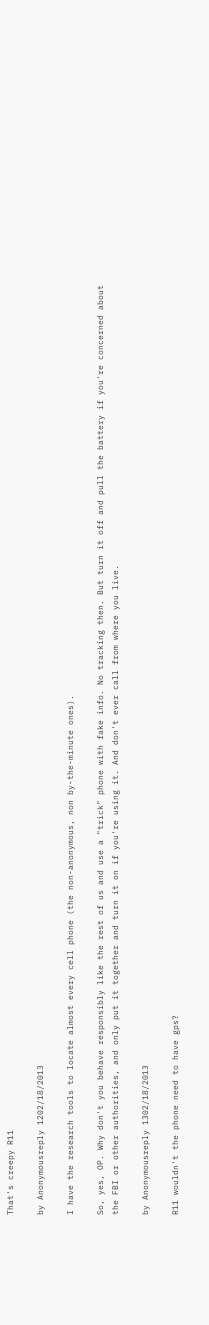That's creepy R11

by Anonymousreply 1202/18/2013

I have the research tools to locate almost every cell phone (the non-anonymous, non by-the-minute ones).

So, yes, OP. Why don't you behave responsibly like the rest of us and use a "trick" phone with fake info. No tracking then. But turn it off and pull the battery if you're concerned about the FBI or other authorities, and only put it together and turn it on if you're using it. And don't ever call from where you live.

by Anonymousreply 1302/18/2013

R11 wouldn't the phone need to have gps?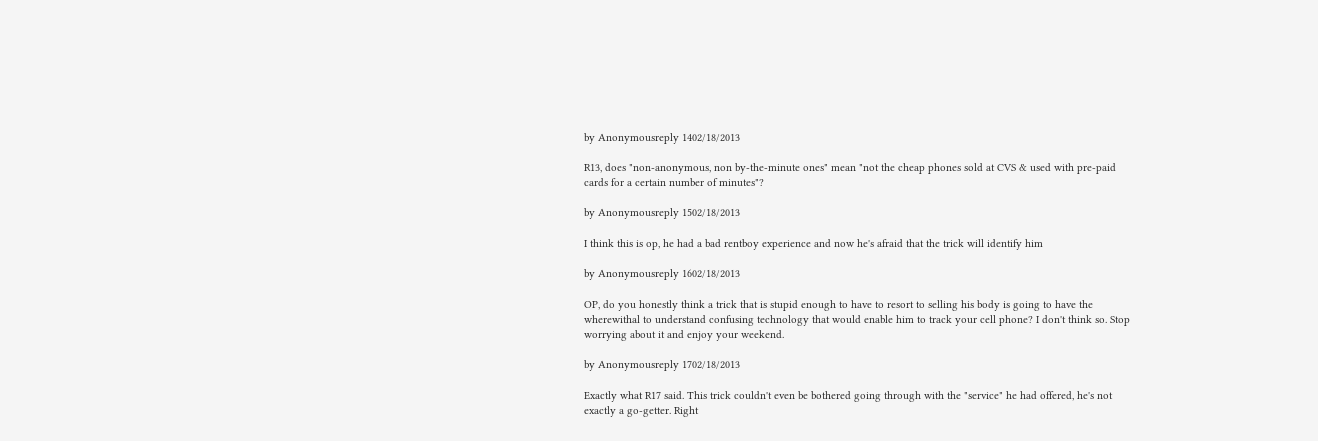by Anonymousreply 1402/18/2013

R13, does "non-anonymous, non by-the-minute ones" mean "not the cheap phones sold at CVS & used with pre-paid cards for a certain number of minutes"?

by Anonymousreply 1502/18/2013

I think this is op, he had a bad rentboy experience and now he's afraid that the trick will identify him

by Anonymousreply 1602/18/2013

OP, do you honestly think a trick that is stupid enough to have to resort to selling his body is going to have the wherewithal to understand confusing technology that would enable him to track your cell phone? I don't think so. Stop worrying about it and enjoy your weekend.

by Anonymousreply 1702/18/2013

Exactly what R17 said. This trick couldn't even be bothered going through with the "service" he had offered, he's not exactly a go-getter. Right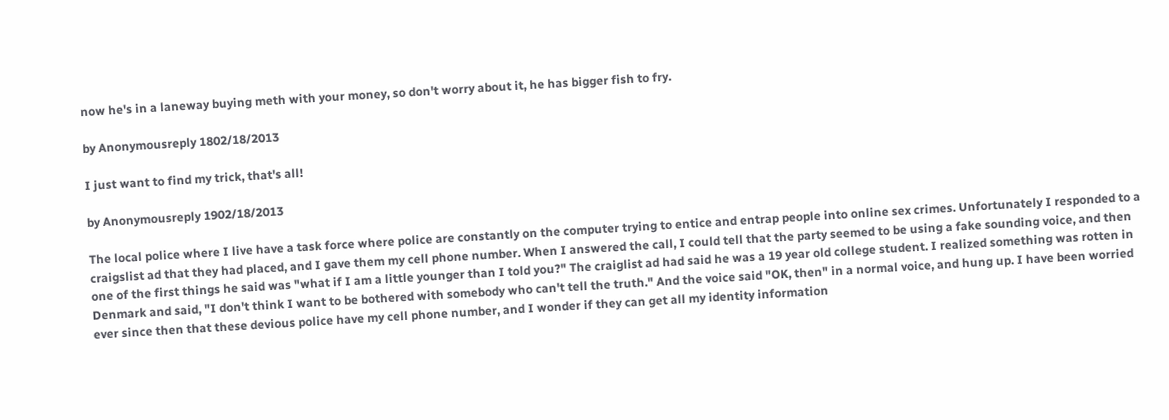now he's in a laneway buying meth with your money, so don't worry about it, he has bigger fish to fry.

by Anonymousreply 1802/18/2013

I just want to find my trick, that's all!

by Anonymousreply 1902/18/2013

The local police where I live have a task force where police are constantly on the computer trying to entice and entrap people into online sex crimes. Unfortunately I responded to a craigslist ad that they had placed, and I gave them my cell phone number. When I answered the call, I could tell that the party seemed to be using a fake sounding voice, and then one of the first things he said was "what if I am a little younger than I told you?" The craiglist ad had said he was a 19 year old college student. I realized something was rotten in Denmark and said, "I don't think I want to be bothered with somebody who can't tell the truth." And the voice said "OK, then" in a normal voice, and hung up. I have been worried ever since then that these devious police have my cell phone number, and I wonder if they can get all my identity information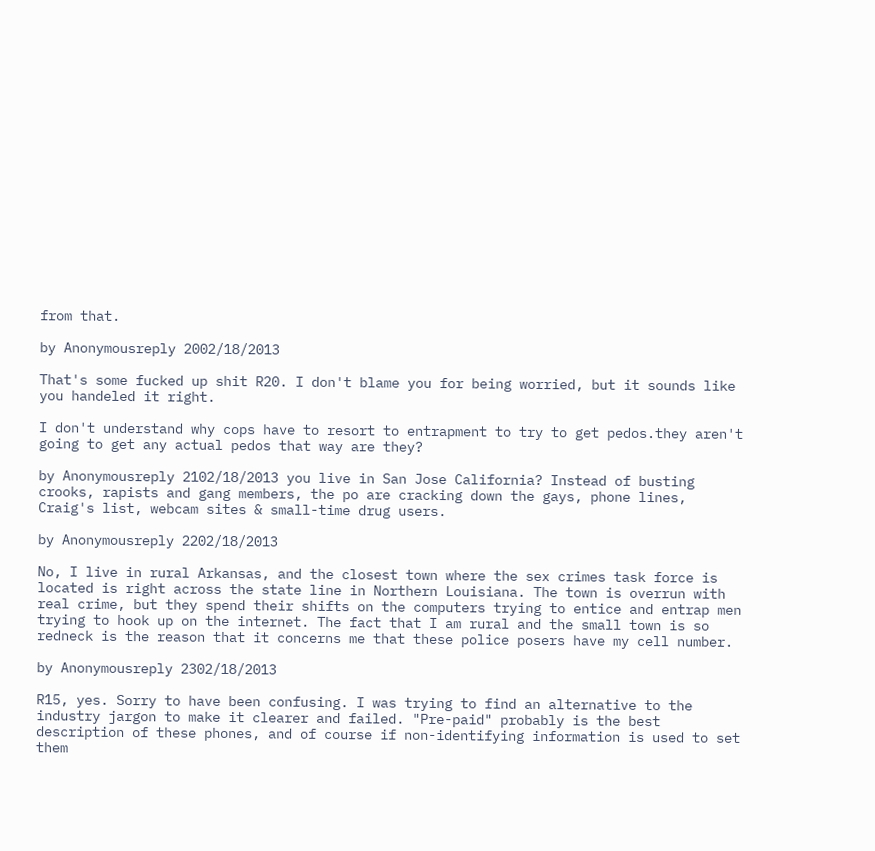from that.

by Anonymousreply 2002/18/2013

That's some fucked up shit R20. I don't blame you for being worried, but it sounds like you handeled it right.

I don't understand why cops have to resort to entrapment to try to get pedos.they aren't going to get any actual pedos that way are they?

by Anonymousreply 2102/18/2013 you live in San Jose California? Instead of busting crooks, rapists and gang members, the po are cracking down the gays, phone lines, Craig's list, webcam sites & small-time drug users.

by Anonymousreply 2202/18/2013

No, I live in rural Arkansas, and the closest town where the sex crimes task force is located is right across the state line in Northern Louisiana. The town is overrun with real crime, but they spend their shifts on the computers trying to entice and entrap men trying to hook up on the internet. The fact that I am rural and the small town is so redneck is the reason that it concerns me that these police posers have my cell number.

by Anonymousreply 2302/18/2013

R15, yes. Sorry to have been confusing. I was trying to find an alternative to the industry jargon to make it clearer and failed. "Pre-paid" probably is the best description of these phones, and of course if non-identifying information is used to set them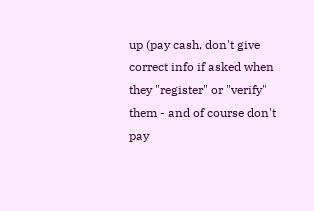up (pay cash, don't give correct info if asked when they "register" or "verify" them - and of course don't pay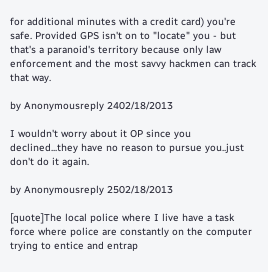for additional minutes with a credit card) you're safe. Provided GPS isn't on to "locate" you - but that's a paranoid's territory because only law enforcement and the most savvy hackmen can track that way.

by Anonymousreply 2402/18/2013

I wouldn't worry about it OP since you declined...they have no reason to pursue you..just don't do it again.

by Anonymousreply 2502/18/2013

[quote]The local police where I live have a task force where police are constantly on the computer trying to entice and entrap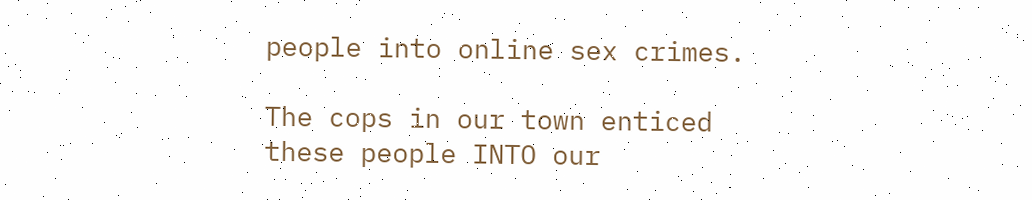people into online sex crimes.

The cops in our town enticed these people INTO our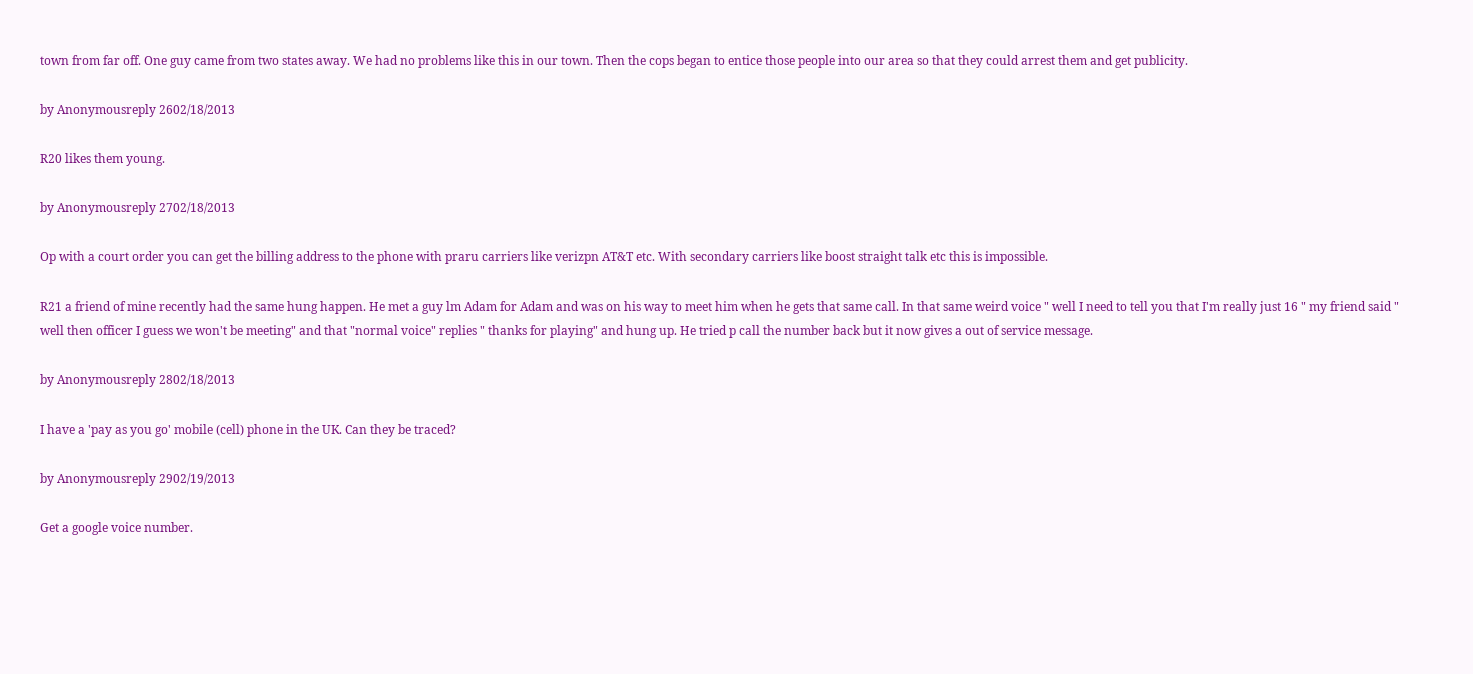town from far off. One guy came from two states away. We had no problems like this in our town. Then the cops began to entice those people into our area so that they could arrest them and get publicity.

by Anonymousreply 2602/18/2013

R20 likes them young.

by Anonymousreply 2702/18/2013

Op with a court order you can get the billing address to the phone with praru carriers like verizpn AT&T etc. With secondary carriers like boost straight talk etc this is impossible.

R21 a friend of mine recently had the same hung happen. He met a guy lm Adam for Adam and was on his way to meet him when he gets that same call. In that same weird voice " well I need to tell you that I'm really just 16 " my friend said " well then officer I guess we won't be meeting" and that "normal voice" replies " thanks for playing" and hung up. He tried p call the number back but it now gives a out of service message.

by Anonymousreply 2802/18/2013

I have a 'pay as you go' mobile (cell) phone in the UK. Can they be traced?

by Anonymousreply 2902/19/2013

Get a google voice number.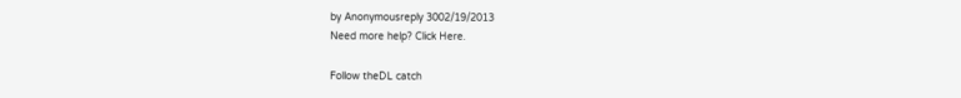by Anonymousreply 3002/19/2013
Need more help? Click Here.

Follow theDL catch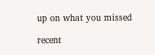up on what you missed

recent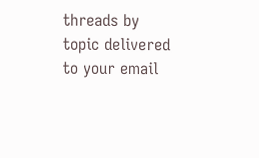threads by topic delivered to your email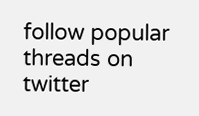follow popular threads on twitter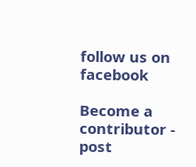follow us on facebook

Become a contributor - post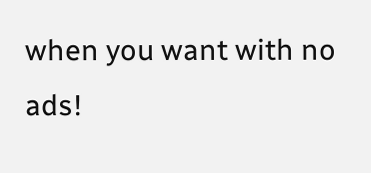when you want with no ads!